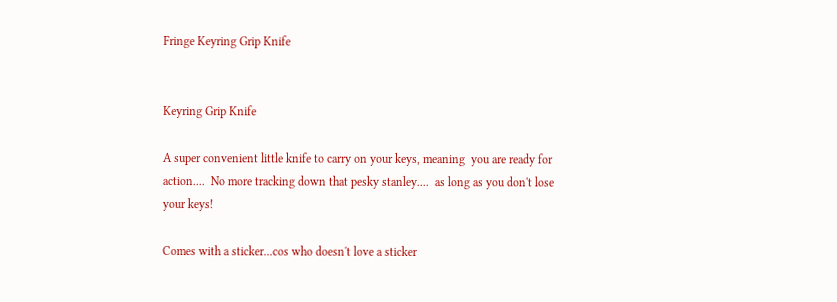Fringe Keyring Grip Knife


Keyring Grip Knife

A super convenient little knife to carry on your keys, meaning  you are ready for action....  No more tracking down that pesky stanley....  as long as you don't lose your keys!

Comes with a sticker...cos who doesn't love a sticker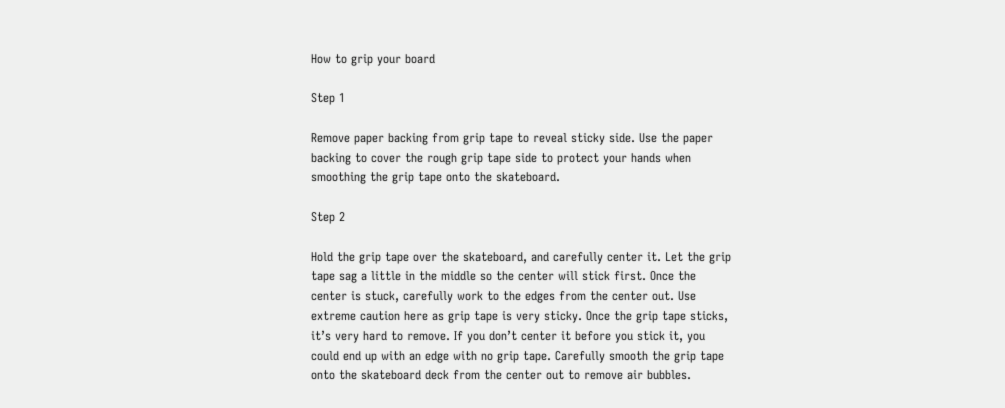How to grip your board

Step 1

Remove paper backing from grip tape to reveal sticky side. Use the paper backing to cover the rough grip tape side to protect your hands when smoothing the grip tape onto the skateboard.

Step 2

Hold the grip tape over the skateboard, and carefully center it. Let the grip tape sag a little in the middle so the center will stick first. Once the center is stuck, carefully work to the edges from the center out. Use extreme caution here as grip tape is very sticky. Once the grip tape sticks, it’s very hard to remove. If you don’t center it before you stick it, you could end up with an edge with no grip tape. Carefully smooth the grip tape onto the skateboard deck from the center out to remove air bubbles.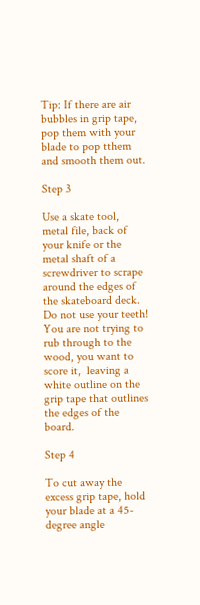Tip: If there are air bubbles in grip tape, pop them with your blade to pop tthem and smooth them out.

Step 3

Use a skate tool, metal file, back of your knife or the metal shaft of a screwdriver to scrape around the edges of the skateboard deck. Do not use your teeth!  You are not trying to rub through to the wood, you want to score it,  leaving a white outline on the grip tape that outlines the edges of the board.

Step 4

To cut away the excess grip tape, hold your blade at a 45-degree angle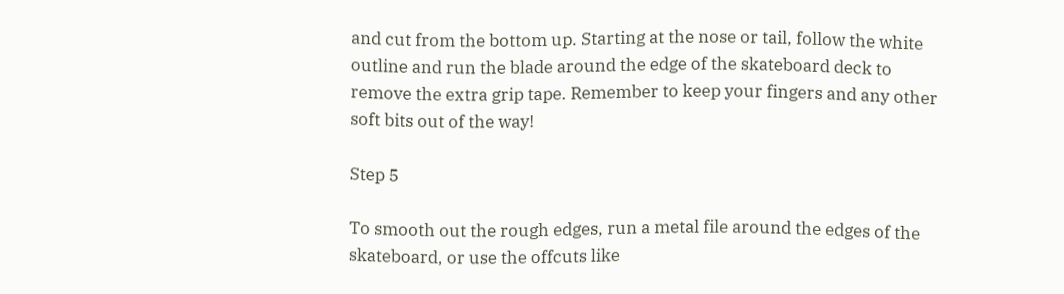and cut from the bottom up. Starting at the nose or tail, follow the white outline and run the blade around the edge of the skateboard deck to remove the extra grip tape. Remember to keep your fingers and any other soft bits out of the way!

Step 5

To smooth out the rough edges, run a metal file around the edges of the skateboard, or use the offcuts like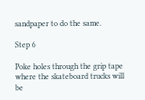sandpaper to do the same.

Step 6

Poke holes through the grip tape where the skateboard trucks will be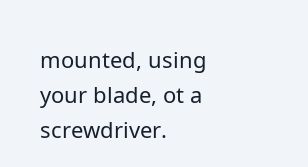mounted, using your blade, ot a screwdriver.